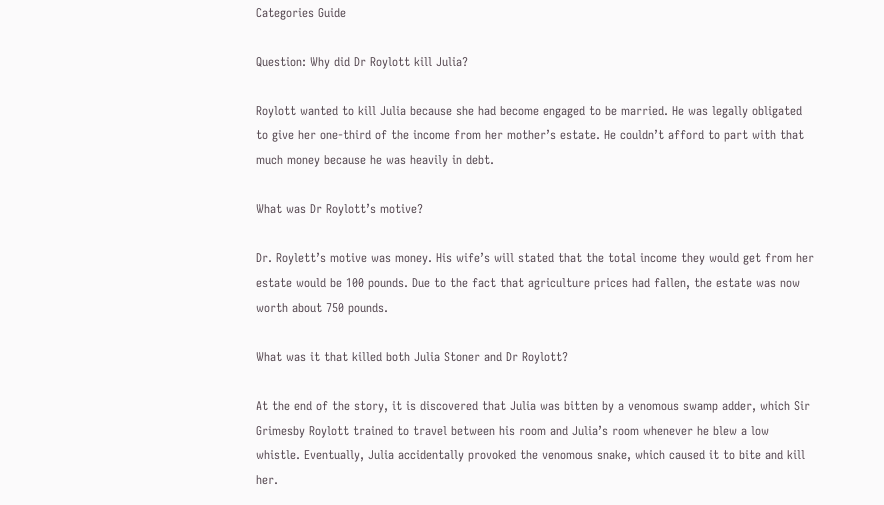Categories Guide

Question: Why did Dr Roylott kill Julia?

Roylott wanted to kill Julia because she had become engaged to be married. He was legally obligated to give her one-third of the income from her mother’s estate. He couldn’t afford to part with that much money because he was heavily in debt.

What was Dr Roylott’s motive?

Dr. Roylett’s motive was money. His wife’s will stated that the total income they would get from her estate would be 100 pounds. Due to the fact that agriculture prices had fallen, the estate was now worth about 750 pounds.

What was it that killed both Julia Stoner and Dr Roylott?

At the end of the story, it is discovered that Julia was bitten by a venomous swamp adder, which Sir Grimesby Roylott trained to travel between his room and Julia’s room whenever he blew a low whistle. Eventually, Julia accidentally provoked the venomous snake, which caused it to bite and kill her.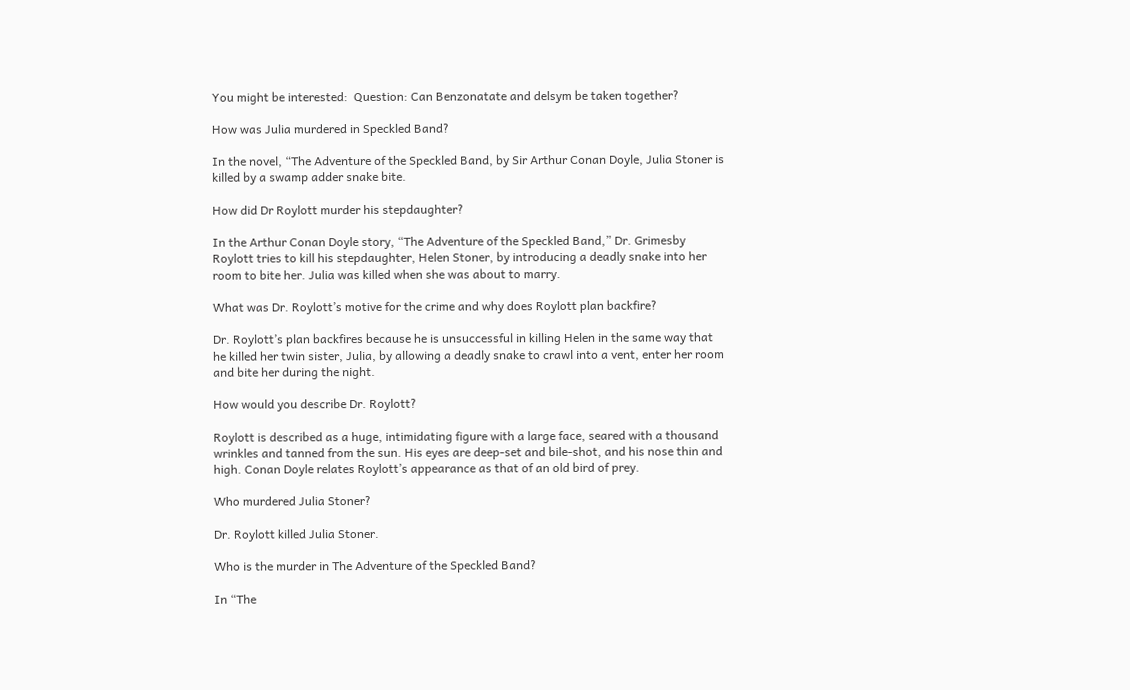You might be interested:  Question: Can Benzonatate and delsym be taken together?

How was Julia murdered in Speckled Band?

In the novel, “The Adventure of the Speckled Band, by Sir Arthur Conan Doyle, Julia Stoner is killed by a swamp adder snake bite.

How did Dr Roylott murder his stepdaughter?

In the Arthur Conan Doyle story, “The Adventure of the Speckled Band,” Dr. Grimesby Roylott tries to kill his stepdaughter, Helen Stoner, by introducing a deadly snake into her room to bite her. Julia was killed when she was about to marry.

What was Dr. Roylott’s motive for the crime and why does Roylott plan backfire?

Dr. Roylott’s plan backfires because he is unsuccessful in killing Helen in the same way that he killed her twin sister, Julia, by allowing a deadly snake to crawl into a vent, enter her room and bite her during the night.

How would you describe Dr. Roylott?

Roylott is described as a huge, intimidating figure with a large face, seared with a thousand wrinkles and tanned from the sun. His eyes are deep-set and bile-shot, and his nose thin and high. Conan Doyle relates Roylott’s appearance as that of an old bird of prey.

Who murdered Julia Stoner?

Dr. Roylott killed Julia Stoner.

Who is the murder in The Adventure of the Speckled Band?

In “The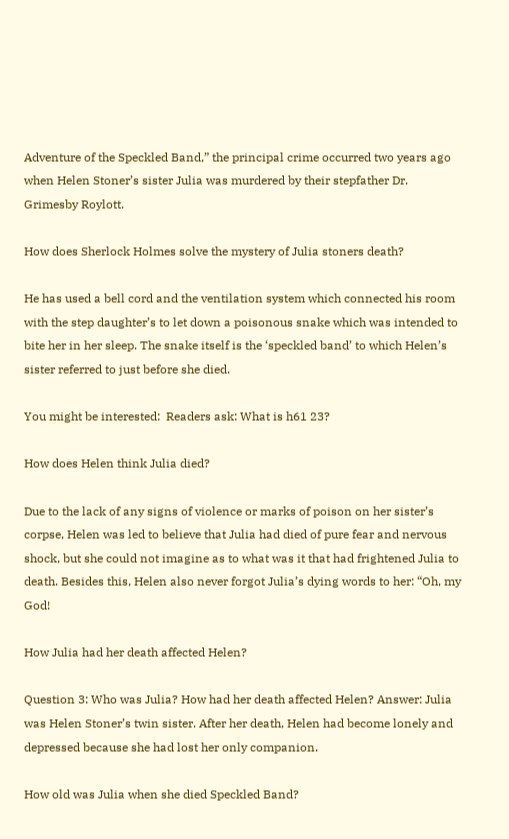Adventure of the Speckled Band,” the principal crime occurred two years ago when Helen Stoner’s sister Julia was murdered by their stepfather Dr. Grimesby Roylott.

How does Sherlock Holmes solve the mystery of Julia stoners death?

He has used a bell cord and the ventilation system which connected his room with the step daughter’s to let down a poisonous snake which was intended to bite her in her sleep. The snake itself is the ‘speckled band’ to which Helen’s sister referred to just before she died.

You might be interested:  Readers ask: What is h61 23?

How does Helen think Julia died?

Due to the lack of any signs of violence or marks of poison on her sister’s corpse, Helen was led to believe that Julia had died of pure fear and nervous shock, but she could not imagine as to what was it that had frightened Julia to death. Besides this, Helen also never forgot Julia’s dying words to her: “Oh, my God!

How Julia had her death affected Helen?

Question 3: Who was Julia? How had her death affected Helen? Answer: Julia was Helen Stoner’s twin sister. After her death, Helen had become lonely and depressed because she had lost her only companion.

How old was Julia when she died Speckled Band?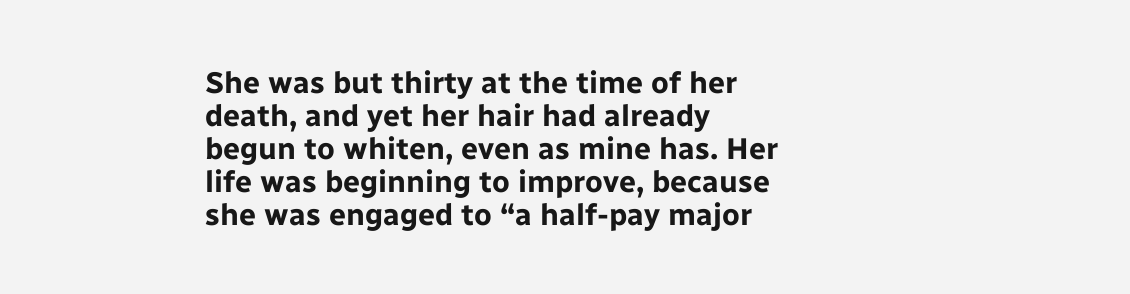She was but thirty at the time of her death, and yet her hair had already begun to whiten, even as mine has. Her life was beginning to improve, because she was engaged to “a half-pay major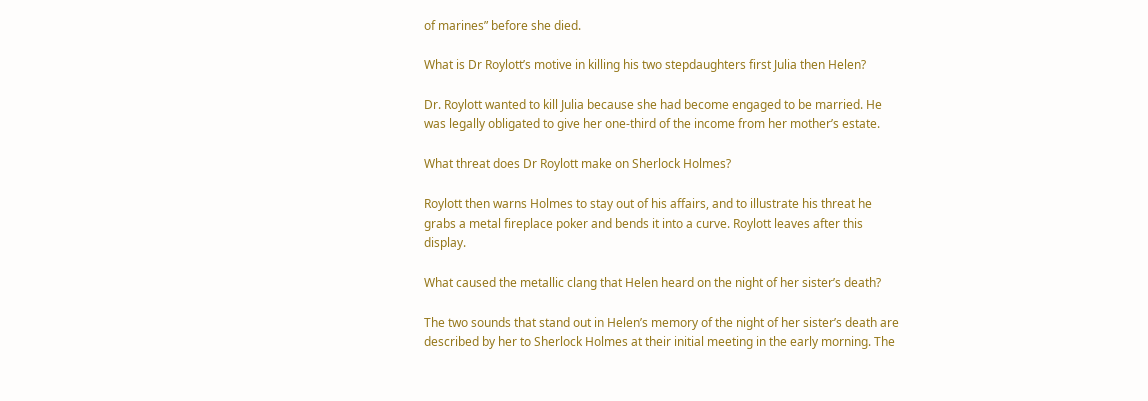of marines” before she died.

What is Dr Roylott’s motive in killing his two stepdaughters first Julia then Helen?

Dr. Roylott wanted to kill Julia because she had become engaged to be married. He was legally obligated to give her one-third of the income from her mother’s estate.

What threat does Dr Roylott make on Sherlock Holmes?

Roylott then warns Holmes to stay out of his affairs, and to illustrate his threat he grabs a metal fireplace poker and bends it into a curve. Roylott leaves after this display.

What caused the metallic clang that Helen heard on the night of her sister’s death?

The two sounds that stand out in Helen’s memory of the night of her sister’s death are described by her to Sherlock Holmes at their initial meeting in the early morning. The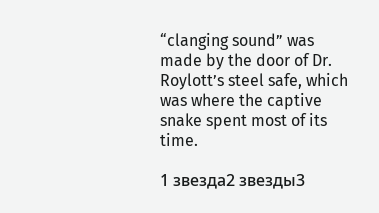“clanging sound” was made by the door of Dr. Roylott’s steel safe, which was where the captive snake spent most of its time.

1 звезда2 звезды3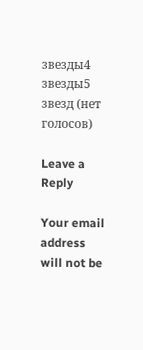звезды4 звезды5 звезд (нет голосов)

Leave a Reply

Your email address will not be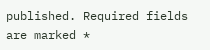published. Required fields are marked *